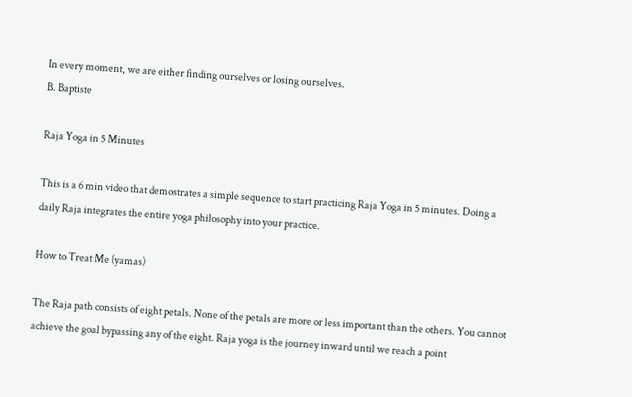In every moment, we are either finding ourselves or losing ourselves.
B. Baptiste

Raja Yoga in 5 Minutes

This is a 6 min video that demostrates a simple sequence to start practicing Raja Yoga in 5 minutes. Doing a daily Raja integrates the entire yoga philosophy into your practice.

How to Treat Me (yamas)

The Raja path consists of eight petals. None of the petals are more or less important than the others. You cannot achieve the goal bypassing any of the eight. Raja yoga is the journey inward until we reach a point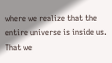where we realize that the entire universe is inside us. That we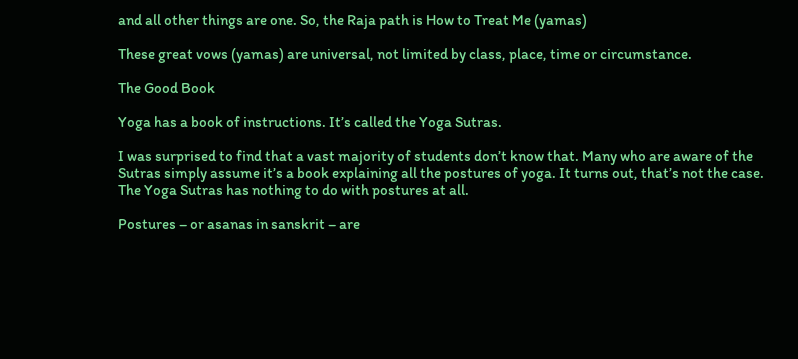and all other things are one. So, the Raja path is How to Treat Me (yamas)

These great vows (yamas) are universal, not limited by class, place, time or circumstance.

The Good Book

Yoga has a book of instructions. It’s called the Yoga Sutras.

I was surprised to find that a vast majority of students don’t know that. Many who are aware of the Sutras simply assume it’s a book explaining all the postures of yoga. It turns out, that’s not the case. The Yoga Sutras has nothing to do with postures at all.

Postures – or asanas in sanskrit – are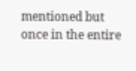mentioned but once in the entire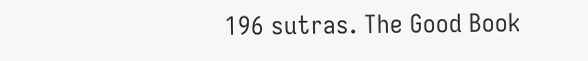196 sutras. The Good Book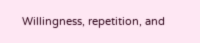Willingness, repetition, and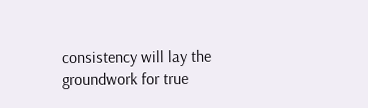consistency will lay the groundwork for true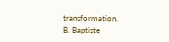transformation.
B. Baptiste